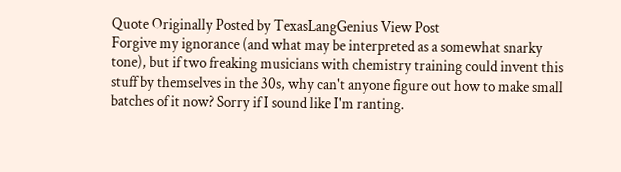Quote Originally Posted by TexasLangGenius View Post
Forgive my ignorance (and what may be interpreted as a somewhat snarky tone), but if two freaking musicians with chemistry training could invent this stuff by themselves in the 30s, why can't anyone figure out how to make small batches of it now? Sorry if I sound like I'm ranting.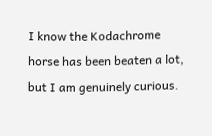I know the Kodachrome horse has been beaten a lot, but I am genuinely curious.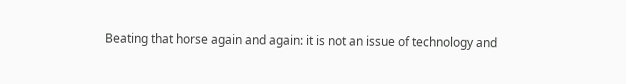Beating that horse again and again: it is not an issue of technology and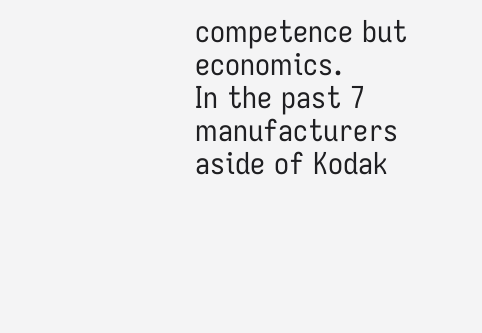competence but economics.
In the past 7 manufacturers aside of Kodak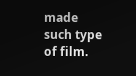made such type of film.